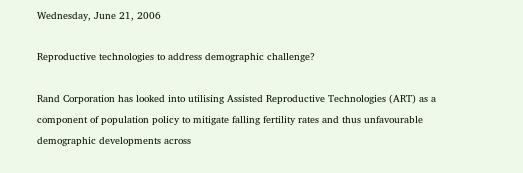Wednesday, June 21, 2006

Reproductive technologies to address demographic challenge?

Rand Corporation has looked into utilising Assisted Reproductive Technologies (ART) as a component of population policy to mitigate falling fertility rates and thus unfavourable demographic developments across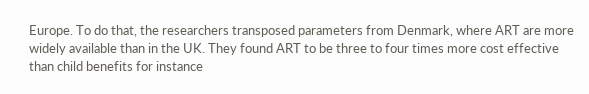Europe. To do that, the researchers transposed parameters from Denmark, where ART are more widely available than in the UK. They found ART to be three to four times more cost effective than child benefits for instance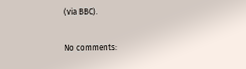(via BBC).

No comments: